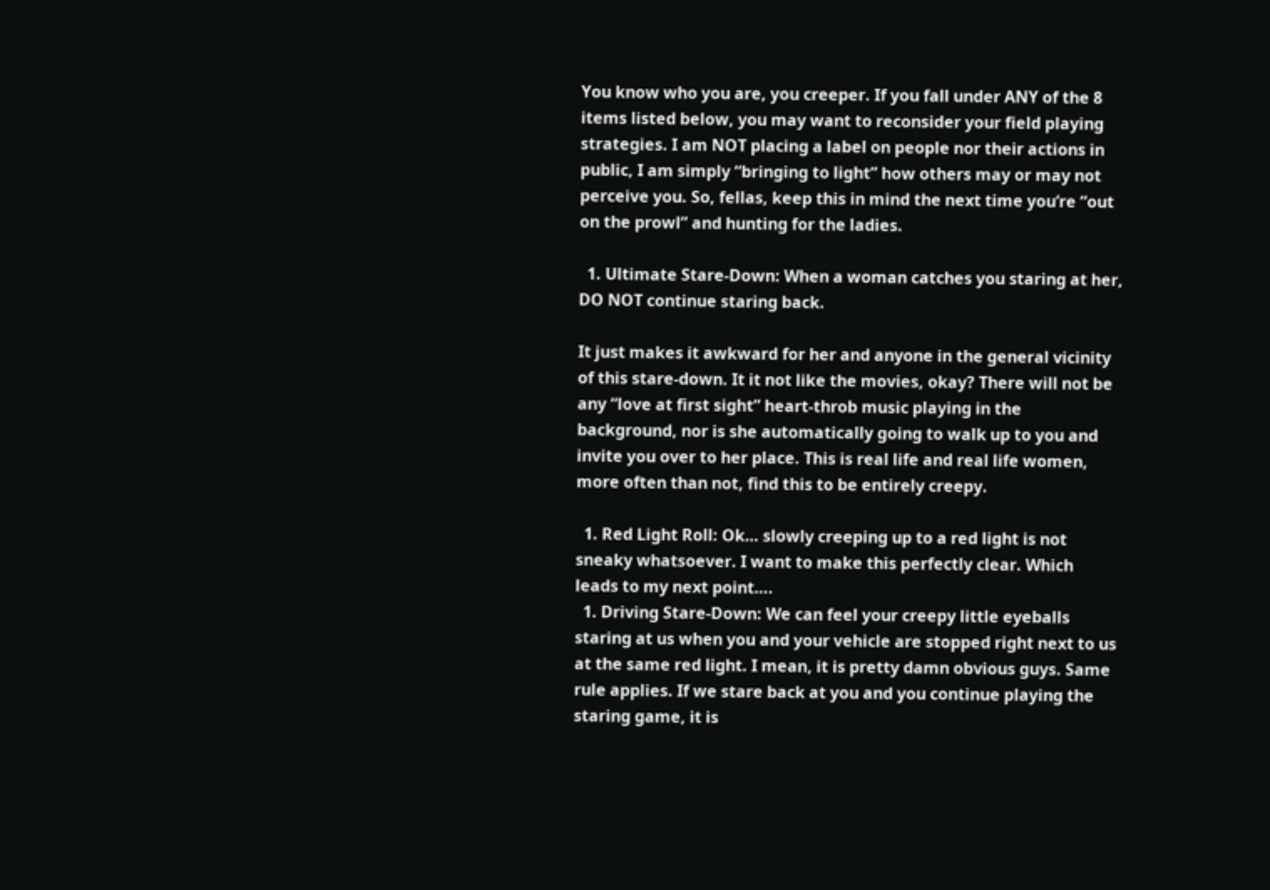You know who you are, you creeper. If you fall under ANY of the 8 items listed below, you may want to reconsider your field playing strategies. I am NOT placing a label on people nor their actions in public, I am simply “bringing to light” how others may or may not perceive you. So, fellas, keep this in mind the next time you’re “out on the prowl” and hunting for the ladies.

  1. Ultimate Stare-Down: When a woman catches you staring at her, DO NOT continue staring back.

It just makes it awkward for her and anyone in the general vicinity of this stare-down. It it not like the movies, okay? There will not be any “love at first sight” heart-throb music playing in the background, nor is she automatically going to walk up to you and invite you over to her place. This is real life and real life women, more often than not, find this to be entirely creepy.

  1. Red Light Roll: Ok… slowly creeping up to a red light is not sneaky whatsoever. I want to make this perfectly clear. Which leads to my next point….
  1. Driving Stare-Down: We can feel your creepy little eyeballs staring at us when you and your vehicle are stopped right next to us at the same red light. I mean, it is pretty damn obvious guys. Same rule applies. If we stare back at you and you continue playing the staring game, it is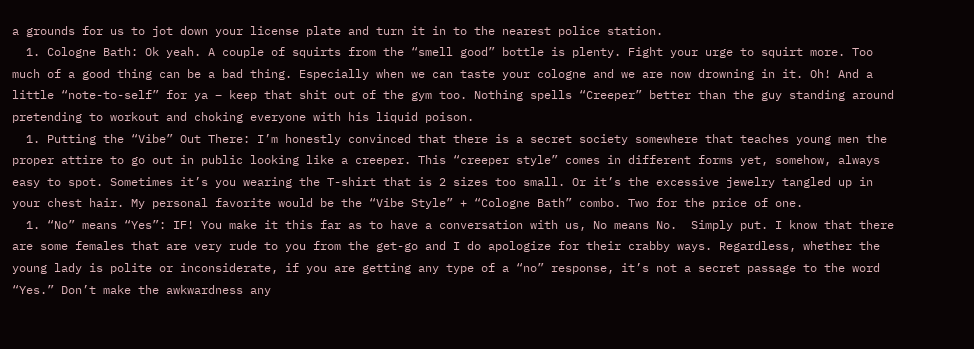a grounds for us to jot down your license plate and turn it in to the nearest police station.
  1. Cologne Bath: Ok yeah. A couple of squirts from the “smell good” bottle is plenty. Fight your urge to squirt more. Too much of a good thing can be a bad thing. Especially when we can taste your cologne and we are now drowning in it. Oh! And a little “note-to-self” for ya – keep that shit out of the gym too. Nothing spells “Creeper” better than the guy standing around pretending to workout and choking everyone with his liquid poison.
  1. Putting the “Vibe” Out There: I’m honestly convinced that there is a secret society somewhere that teaches young men the proper attire to go out in public looking like a creeper. This “creeper style” comes in different forms yet, somehow, always easy to spot. Sometimes it’s you wearing the T-shirt that is 2 sizes too small. Or it’s the excessive jewelry tangled up in your chest hair. My personal favorite would be the “Vibe Style” + “Cologne Bath” combo. Two for the price of one.
  1. “No” means “Yes”: IF! You make it this far as to have a conversation with us, No means No.  Simply put. I know that there are some females that are very rude to you from the get-go and I do apologize for their crabby ways. Regardless, whether the young lady is polite or inconsiderate, if you are getting any type of a “no” response, it’s not a secret passage to the word “Yes.” Don’t make the awkwardness any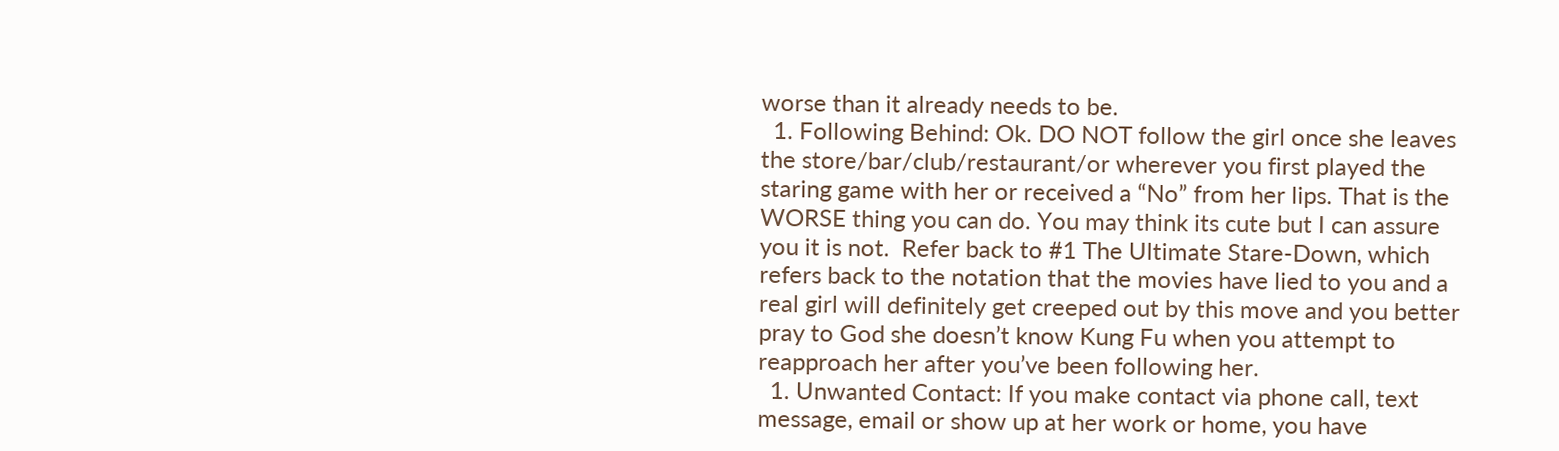worse than it already needs to be.
  1. Following Behind: Ok. DO NOT follow the girl once she leaves the store/bar/club/restaurant/or wherever you first played the staring game with her or received a “No” from her lips. That is the WORSE thing you can do. You may think its cute but I can assure you it is not.  Refer back to #1 The Ultimate Stare-Down, which refers back to the notation that the movies have lied to you and a real girl will definitely get creeped out by this move and you better pray to God she doesn’t know Kung Fu when you attempt to reapproach her after you’ve been following her.
  1. Unwanted Contact: If you make contact via phone call, text message, email or show up at her work or home, you have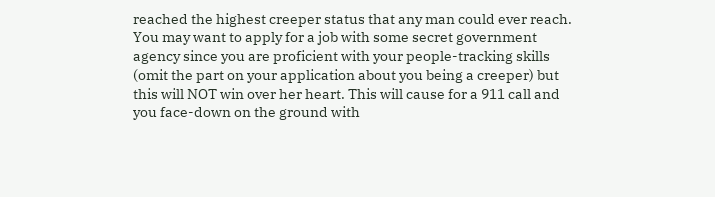reached the highest creeper status that any man could ever reach. You may want to apply for a job with some secret government agency since you are proficient with your people-tracking skills (omit the part on your application about you being a creeper) but this will NOT win over her heart. This will cause for a 911 call and you face-down on the ground with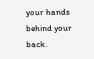your hands behind your back.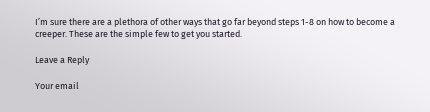I’m sure there are a plethora of other ways that go far beyond steps 1-8 on how to become a creeper. These are the simple few to get you started.

Leave a Reply

Your email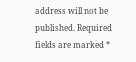address will not be published. Required fields are marked *